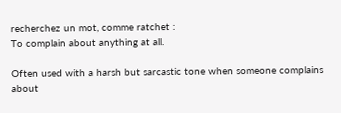recherchez un mot, comme ratchet :
To complain about anything at all.

Often used with a harsh but sarcastic tone when someone complains about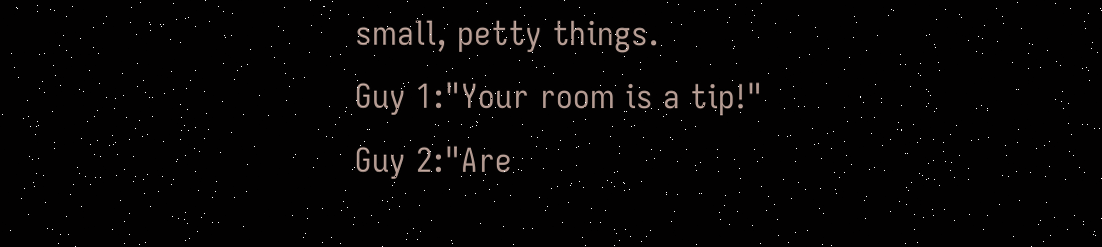small, petty things.
Guy 1:"Your room is a tip!"
Guy 2:"Are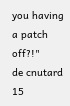you having a patch off?!"
de cnutard 15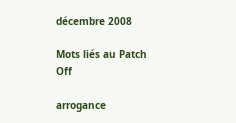décembre 2008

Mots liés au Patch Off

arrogance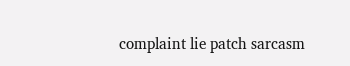complaint lie patch sarcasm